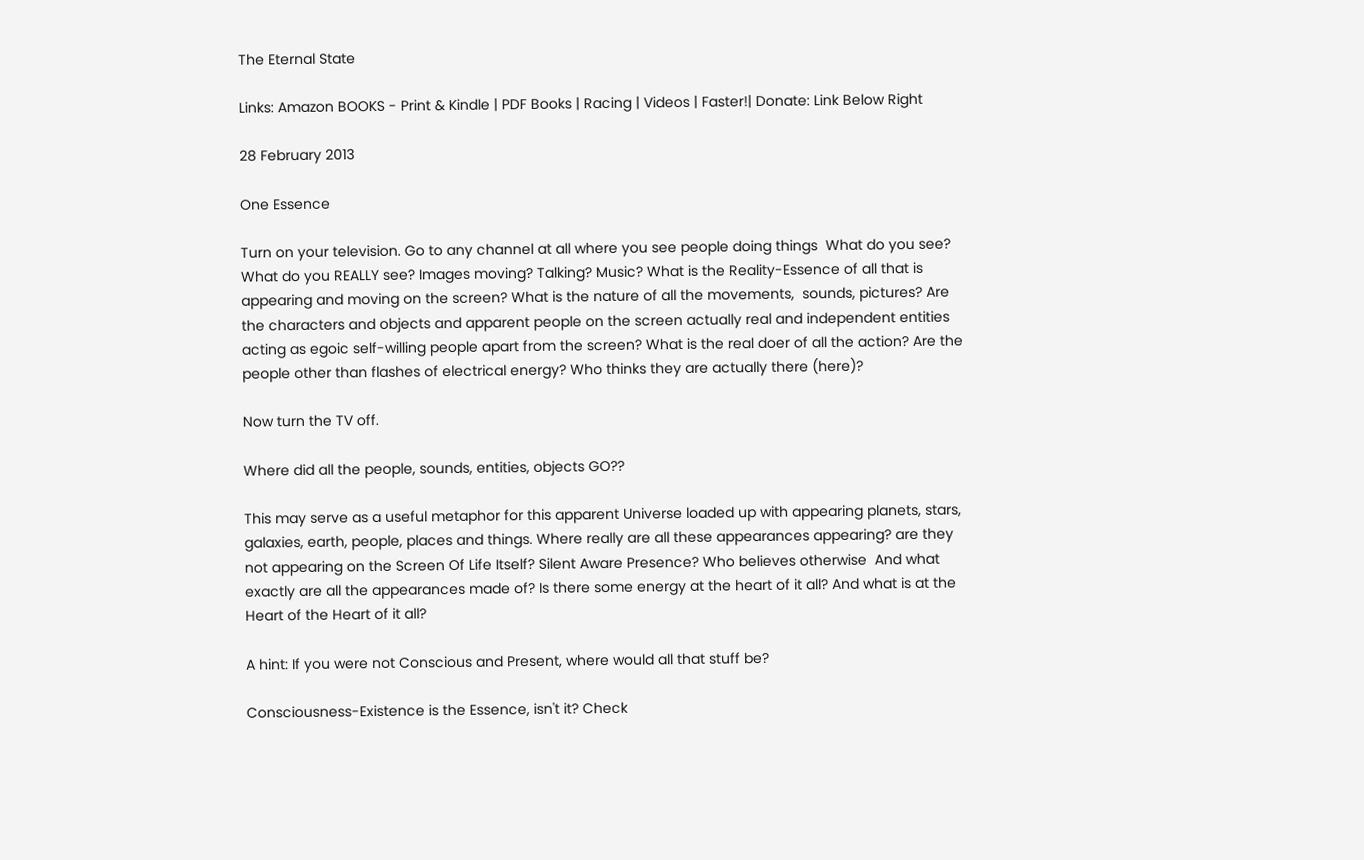The Eternal State

Links: Amazon BOOKS - Print & Kindle | PDF Books | Racing | Videos | Faster!| Donate: Link Below Right

28 February 2013

One Essence

Turn on your television. Go to any channel at all where you see people doing things  What do you see? What do you REALLY see? Images moving? Talking? Music? What is the Reality-Essence of all that is appearing and moving on the screen? What is the nature of all the movements,  sounds, pictures? Are the characters and objects and apparent people on the screen actually real and independent entities acting as egoic self-willing people apart from the screen? What is the real doer of all the action? Are the people other than flashes of electrical energy? Who thinks they are actually there (here)?

Now turn the TV off.

Where did all the people, sounds, entities, objects GO??

This may serve as a useful metaphor for this apparent Universe loaded up with appearing planets, stars, galaxies, earth, people, places and things. Where really are all these appearances appearing? are they not appearing on the Screen Of Life Itself? Silent Aware Presence? Who believes otherwise  And what exactly are all the appearances made of? Is there some energy at the heart of it all? And what is at the Heart of the Heart of it all?

A hint: If you were not Conscious and Present, where would all that stuff be?

Consciousness-Existence is the Essence, isn't it? Check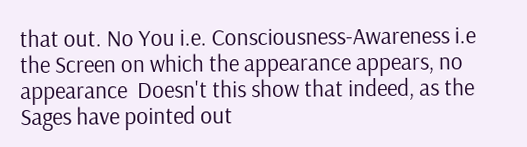that out. No You i.e. Consciousness-Awareness i.e the Screen on which the appearance appears, no appearance  Doesn't this show that indeed, as the Sages have pointed out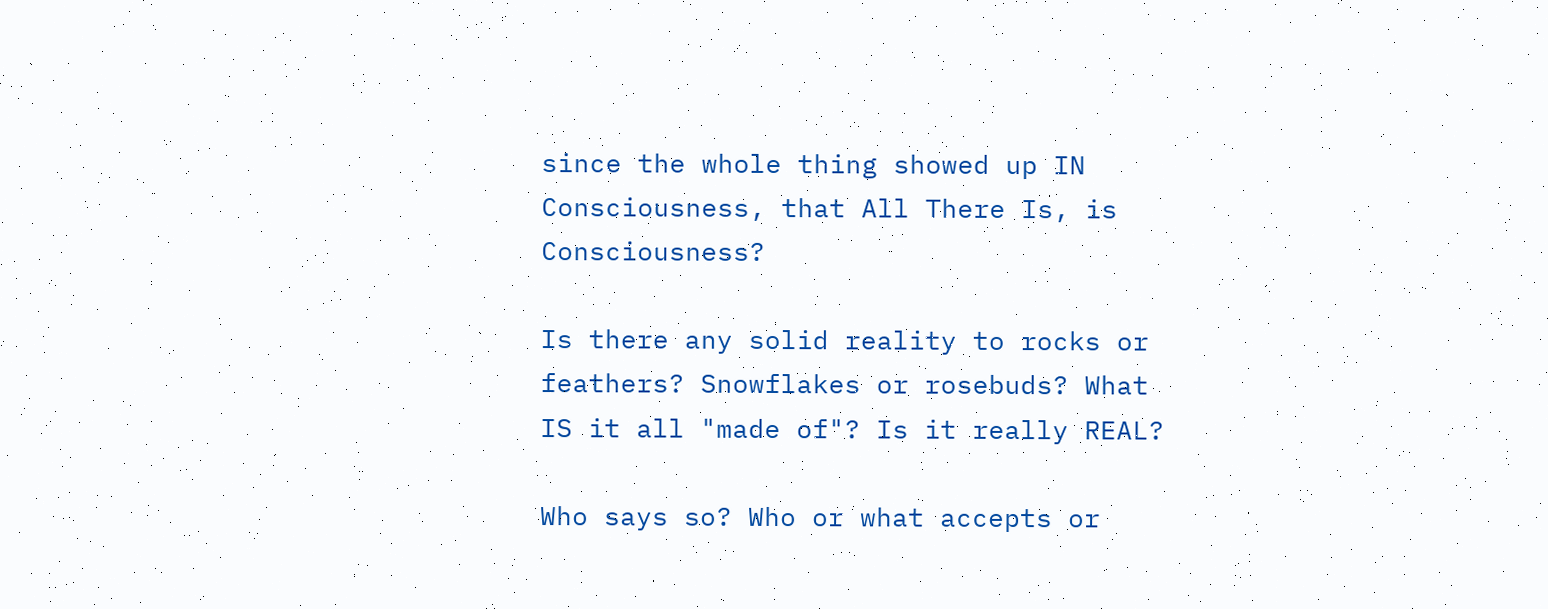since the whole thing showed up IN Consciousness, that All There Is, is Consciousness?

Is there any solid reality to rocks or feathers? Snowflakes or rosebuds? What IS it all "made of"? Is it really REAL?

Who says so? Who or what accepts or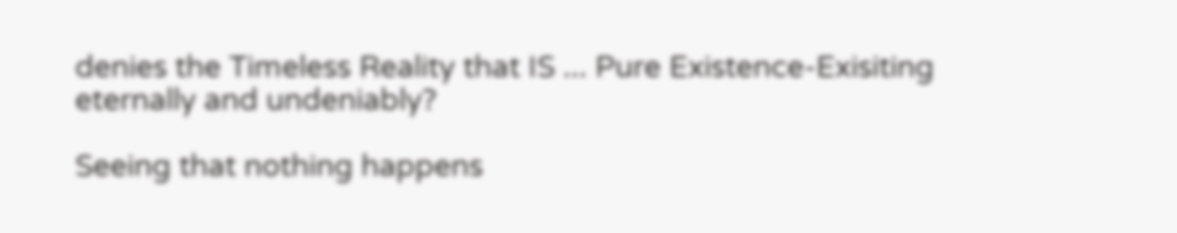denies the Timeless Reality that IS ... Pure Existence-Exisiting eternally and undeniably?

Seeing that nothing happens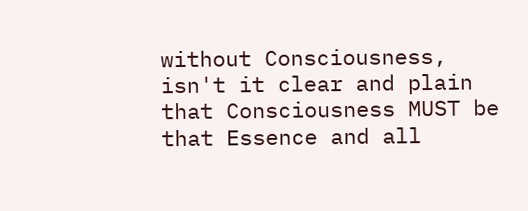without Consciousness, isn't it clear and plain that Consciousness MUST be that Essence and all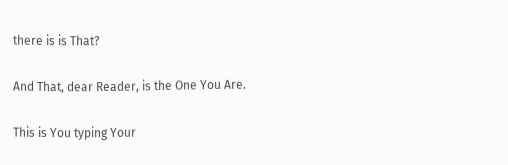there is is That?

And That, dear Reader, is the One You Are.

This is You typing Your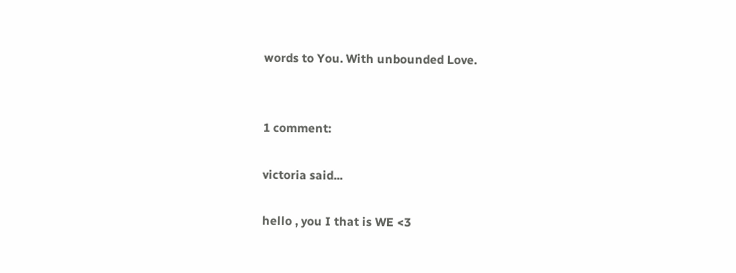words to You. With unbounded Love.


1 comment:

victoria said...

hello , you I that is WE <3